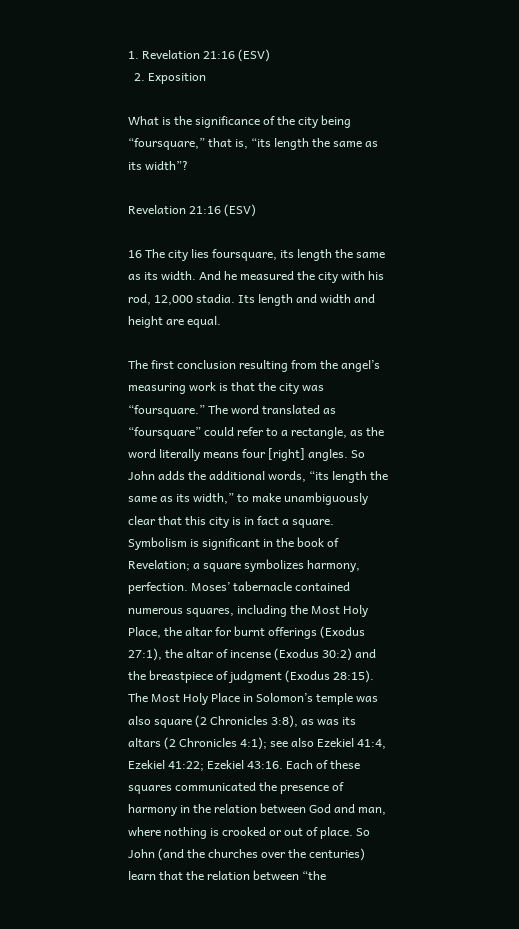1. Revelation 21:16 (ESV)
  2. Exposition

What is the significance of the city being “foursquare,” that is, “its length the same as its width”?

Revelation 21:16 (ESV)

16 The city lies foursquare, its length the same as its width. And he measured the city with his rod, 12,000 stadia. Its length and width and height are equal.

The first conclusion resulting from the angel’s measuring work is that the city was “foursquare.” The word translated as “foursquare” could refer to a rectangle, as the word literally means four [right] angles. So John adds the additional words, “its length the same as its width,” to make unambiguously clear that this city is in fact a square. Symbolism is significant in the book of Revelation; a square symbolizes harmony, perfection. Moses’ tabernacle contained numerous squares, including the Most Holy Place, the altar for burnt offerings (Exodus 27:1), the altar of incense (Exodus 30:2) and the breastpiece of judgment (Exodus 28:15). The Most Holy Place in Solomon’s temple was also square (2 Chronicles 3:8), as was its altars (2 Chronicles 4:1); see also Ezekiel 41:4, Ezekiel 41:22; Ezekiel 43:16. Each of these squares communicated the presence of harmony in the relation between God and man, where nothing is crooked or out of place. So John (and the churches over the centuries) learn that the relation between “the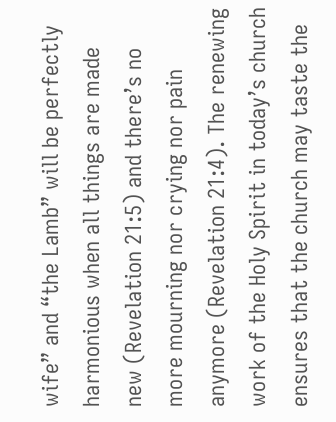wife” and “the Lamb” will be perfectly harmonious when all things are made new (Revelation 21:5) and there’s no more mourning nor crying nor pain anymore (Revelation 21:4). The renewing work of the Holy Spirit in today’s church ensures that the church may taste the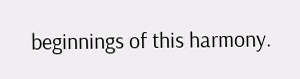beginnings of this harmony.